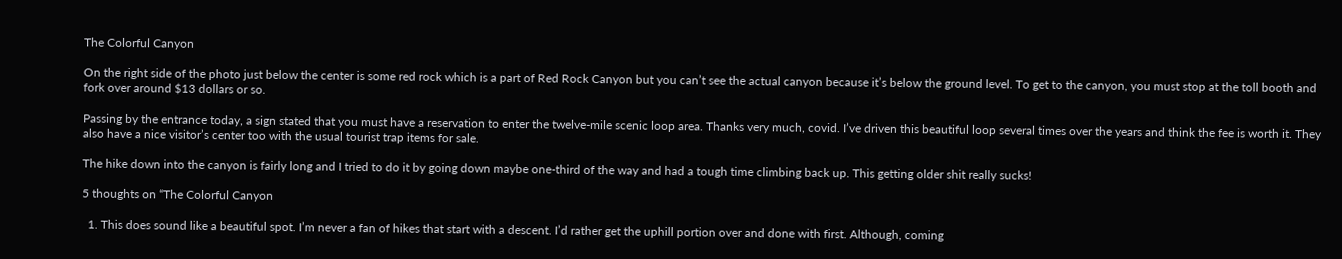The Colorful Canyon

On the right side of the photo just below the center is some red rock which is a part of Red Rock Canyon but you can’t see the actual canyon because it’s below the ground level. To get to the canyon, you must stop at the toll booth and fork over around $13 dollars or so.

Passing by the entrance today, a sign stated that you must have a reservation to enter the twelve-mile scenic loop area. Thanks very much, covid. I’ve driven this beautiful loop several times over the years and think the fee is worth it. They also have a nice visitor’s center too with the usual tourist trap items for sale.

The hike down into the canyon is fairly long and I tried to do it by going down maybe one-third of the way and had a tough time climbing back up. This getting older shit really sucks!

5 thoughts on “The Colorful Canyon

  1. This does sound like a beautiful spot. I’m never a fan of hikes that start with a descent. I’d rather get the uphill portion over and done with first. Although, coming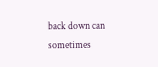back down can sometimes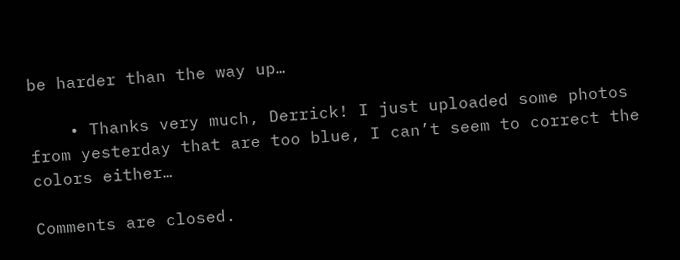be harder than the way up…

    • Thanks very much, Derrick! I just uploaded some photos from yesterday that are too blue, I can’t seem to correct the colors either…

Comments are closed.